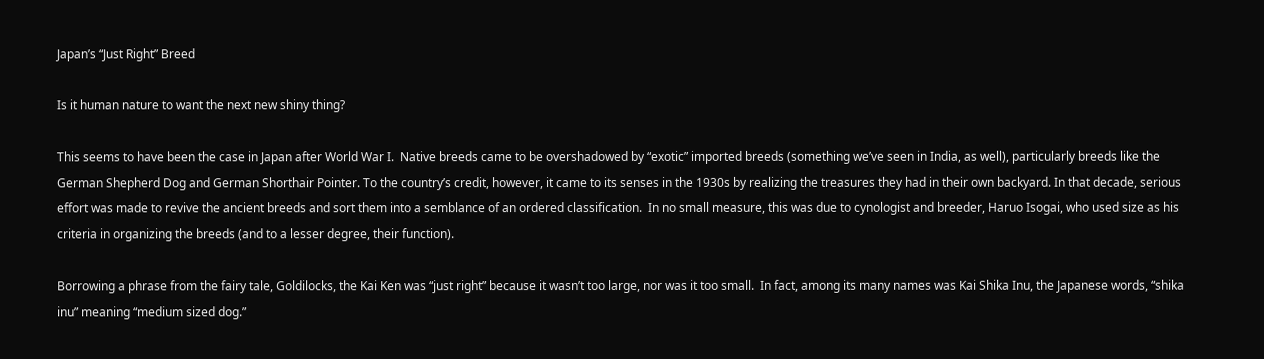Japan’s “Just Right” Breed

Is it human nature to want the next new shiny thing?

This seems to have been the case in Japan after World War I.  Native breeds came to be overshadowed by “exotic” imported breeds (something we’ve seen in India, as well), particularly breeds like the German Shepherd Dog and German Shorthair Pointer. To the country’s credit, however, it came to its senses in the 1930s by realizing the treasures they had in their own backyard. In that decade, serious effort was made to revive the ancient breeds and sort them into a semblance of an ordered classification.  In no small measure, this was due to cynologist and breeder, Haruo Isogai, who used size as his criteria in organizing the breeds (and to a lesser degree, their function).

Borrowing a phrase from the fairy tale, Goldilocks, the Kai Ken was “just right” because it wasn’t too large, nor was it too small.  In fact, among its many names was Kai Shika Inu, the Japanese words, “shika inu” meaning “medium sized dog.”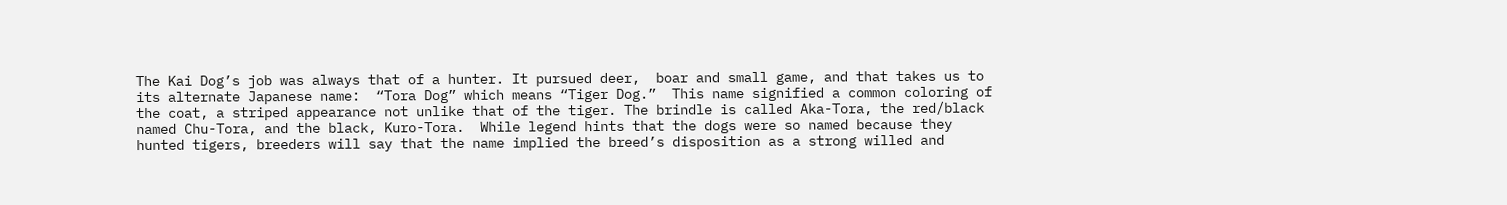The Kai Dog’s job was always that of a hunter. It pursued deer,  boar and small game, and that takes us to its alternate Japanese name:  “Tora Dog” which means “Tiger Dog.”  This name signified a common coloring of the coat, a striped appearance not unlike that of the tiger. The brindle is called Aka-Tora, the red/black named Chu-Tora, and the black, Kuro-Tora.  While legend hints that the dogs were so named because they hunted tigers, breeders will say that the name implied the breed’s disposition as a strong willed and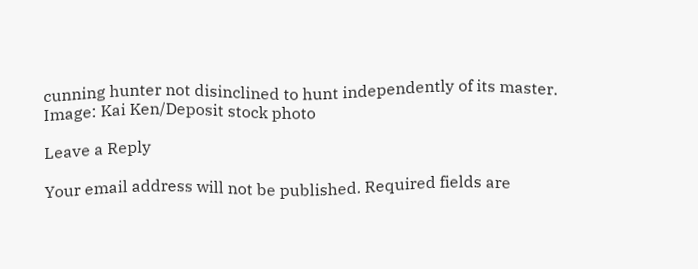cunning hunter not disinclined to hunt independently of its master.
Image: Kai Ken/Deposit stock photo

Leave a Reply

Your email address will not be published. Required fields are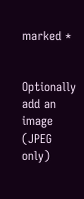marked *


Optionally add an image (JPEG only)